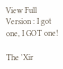View Full Version : I got one, I GOT one!

The 'Xir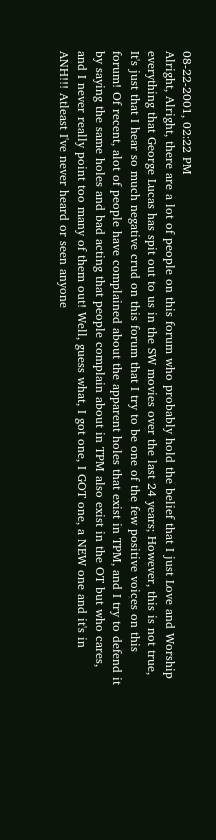08-22-2001, 02:22 PM
Alright, Alright, there are a lot of people on this forum who probably hold the belief that I just Love and Worship everything that George Lucas has spit out to us in the SW movies over the last 24 years; However, this is not true, It's just that I hear so much negative crud on this forum that I try to be one of the few positive voices on this forum! Of recent, alot of people have complained about the apparent holes that exist in TPM, and I try to defend it by saying the same holes and bad acting that people complain about in TPM also exist in the OT but who cares, and I never really point too many of them out! Well, guess what, I got one, I GOT one, a NEW one and it's in ANH!!! Atleast I've never heard or seen anyone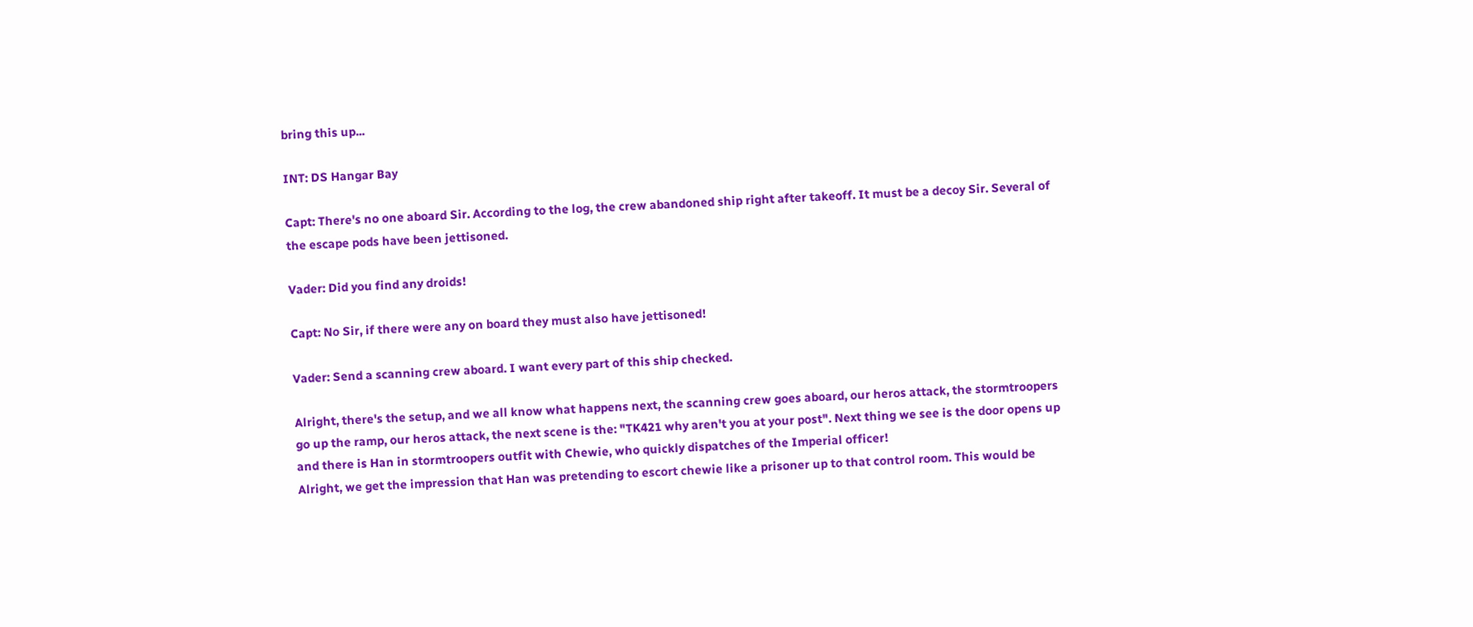bring this up...

INT: DS Hangar Bay

Capt: There's no one aboard Sir. According to the log, the crew abandoned ship right after takeoff. It must be a decoy Sir. Several of the escape pods have been jettisoned.

Vader: Did you find any droids!

Capt: No Sir, if there were any on board they must also have jettisoned!

Vader: Send a scanning crew aboard. I want every part of this ship checked.

Alright, there's the setup, and we all know what happens next, the scanning crew goes aboard, our heros attack, the stormtroopers go up the ramp, our heros attack, the next scene is the: "TK421 why aren't you at your post". Next thing we see is the door opens up and there is Han in stormtroopers outfit with Chewie, who quickly dispatches of the Imperial officer!
Alright, we get the impression that Han was pretending to escort chewie like a prisoner up to that control room. This would be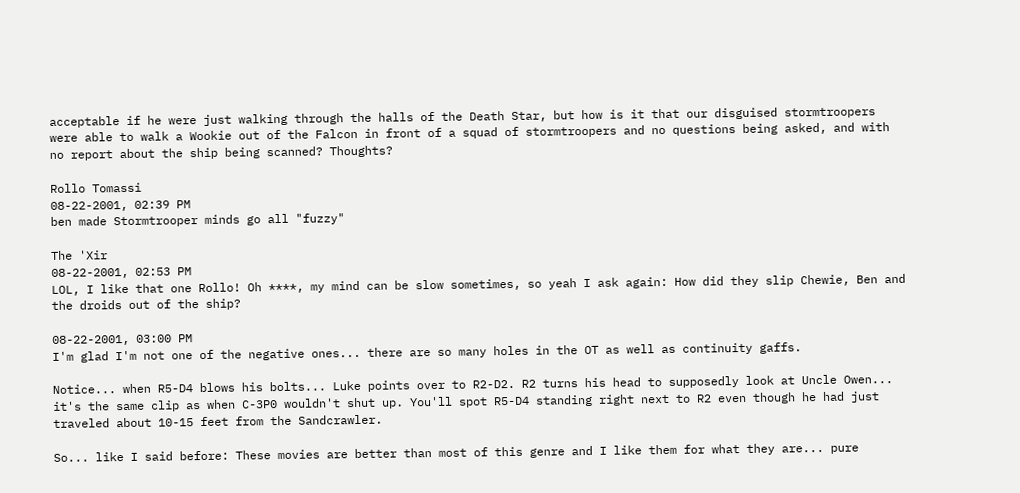acceptable if he were just walking through the halls of the Death Star, but how is it that our disguised stormtroopers were able to walk a Wookie out of the Falcon in front of a squad of stormtroopers and no questions being asked, and with no report about the ship being scanned? Thoughts?

Rollo Tomassi
08-22-2001, 02:39 PM
ben made Stormtrooper minds go all "fuzzy"

The 'Xir
08-22-2001, 02:53 PM
LOL, I like that one Rollo! Oh ****, my mind can be slow sometimes, so yeah I ask again: How did they slip Chewie, Ben and the droids out of the ship?

08-22-2001, 03:00 PM
I'm glad I'm not one of the negative ones... there are so many holes in the OT as well as continuity gaffs.

Notice... when R5-D4 blows his bolts... Luke points over to R2-D2. R2 turns his head to supposedly look at Uncle Owen... it's the same clip as when C-3P0 wouldn't shut up. You'll spot R5-D4 standing right next to R2 even though he had just traveled about 10-15 feet from the Sandcrawler.

So... like I said before: These movies are better than most of this genre and I like them for what they are... pure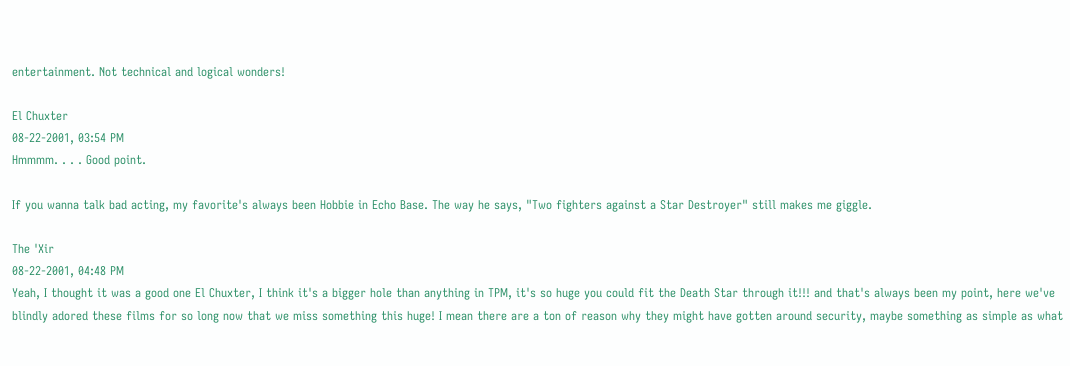entertainment. Not technical and logical wonders!

El Chuxter
08-22-2001, 03:54 PM
Hmmmm. . . . Good point.

If you wanna talk bad acting, my favorite's always been Hobbie in Echo Base. The way he says, "Two fighters against a Star Destroyer" still makes me giggle.

The 'Xir
08-22-2001, 04:48 PM
Yeah, I thought it was a good one El Chuxter, I think it's a bigger hole than anything in TPM, it's so huge you could fit the Death Star through it!!! and that's always been my point, here we've blindly adored these films for so long now that we miss something this huge! I mean there are a ton of reason why they might have gotten around security, maybe something as simple as what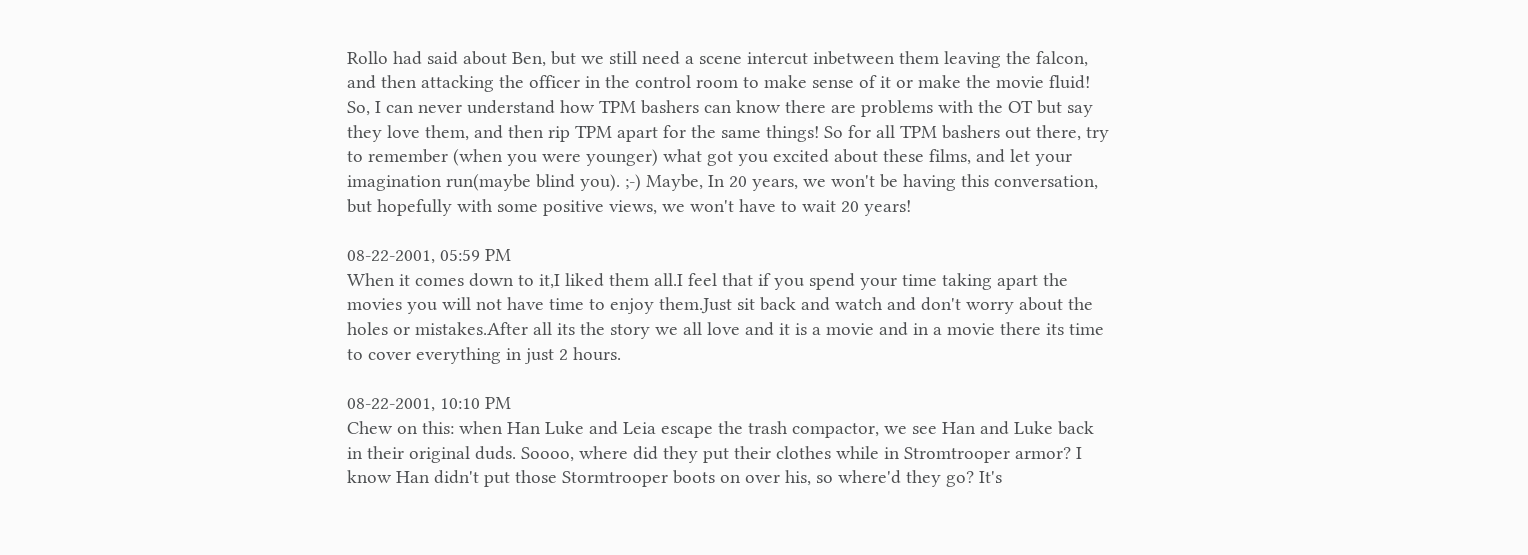Rollo had said about Ben, but we still need a scene intercut inbetween them leaving the falcon, and then attacking the officer in the control room to make sense of it or make the movie fluid! So, I can never understand how TPM bashers can know there are problems with the OT but say they love them, and then rip TPM apart for the same things! So for all TPM bashers out there, try to remember (when you were younger) what got you excited about these films, and let your imagination run(maybe blind you). ;-) Maybe, In 20 years, we won't be having this conversation, but hopefully with some positive views, we won't have to wait 20 years!

08-22-2001, 05:59 PM
When it comes down to it,I liked them all.I feel that if you spend your time taking apart the movies you will not have time to enjoy them.Just sit back and watch and don't worry about the holes or mistakes.After all its the story we all love and it is a movie and in a movie there its time to cover everything in just 2 hours.

08-22-2001, 10:10 PM
Chew on this: when Han Luke and Leia escape the trash compactor, we see Han and Luke back in their original duds. Soooo, where did they put their clothes while in Stromtrooper armor? I know Han didn't put those Stormtrooper boots on over his, so where'd they go? It's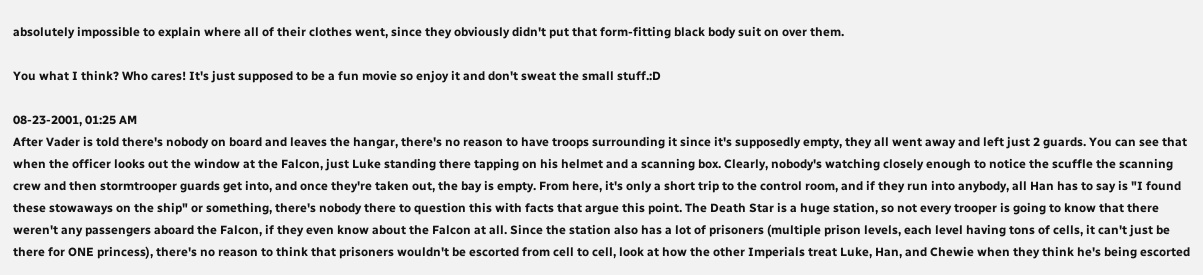absolutely impossible to explain where all of their clothes went, since they obviously didn't put that form-fitting black body suit on over them.

You what I think? Who cares! It's just supposed to be a fun movie so enjoy it and don't sweat the small stuff.:D

08-23-2001, 01:25 AM
After Vader is told there's nobody on board and leaves the hangar, there's no reason to have troops surrounding it since it's supposedly empty, they all went away and left just 2 guards. You can see that when the officer looks out the window at the Falcon, just Luke standing there tapping on his helmet and a scanning box. Clearly, nobody's watching closely enough to notice the scuffle the scanning crew and then stormtrooper guards get into, and once they're taken out, the bay is empty. From here, it's only a short trip to the control room, and if they run into anybody, all Han has to say is "I found these stowaways on the ship" or something, there's nobody there to question this with facts that argue this point. The Death Star is a huge station, so not every trooper is going to know that there weren't any passengers aboard the Falcon, if they even know about the Falcon at all. Since the station also has a lot of prisoners (multiple prison levels, each level having tons of cells, it can't just be there for ONE princess), there's no reason to think that prisoners wouldn't be escorted from cell to cell, look at how the other Imperials treat Luke, Han, and Chewie when they think he's being escorted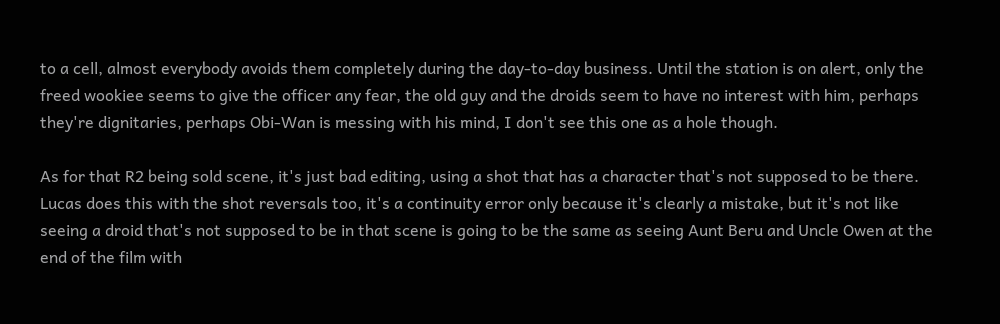to a cell, almost everybody avoids them completely during the day-to-day business. Until the station is on alert, only the freed wookiee seems to give the officer any fear, the old guy and the droids seem to have no interest with him, perhaps they're dignitaries, perhaps Obi-Wan is messing with his mind, I don't see this one as a hole though.

As for that R2 being sold scene, it's just bad editing, using a shot that has a character that's not supposed to be there. Lucas does this with the shot reversals too, it's a continuity error only because it's clearly a mistake, but it's not like seeing a droid that's not supposed to be in that scene is going to be the same as seeing Aunt Beru and Uncle Owen at the end of the film with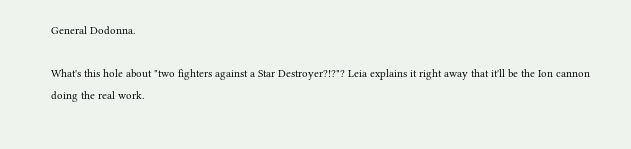General Dodonna.

What's this hole about "two fighters against a Star Destroyer?!?"? Leia explains it right away that it'll be the Ion cannon doing the real work.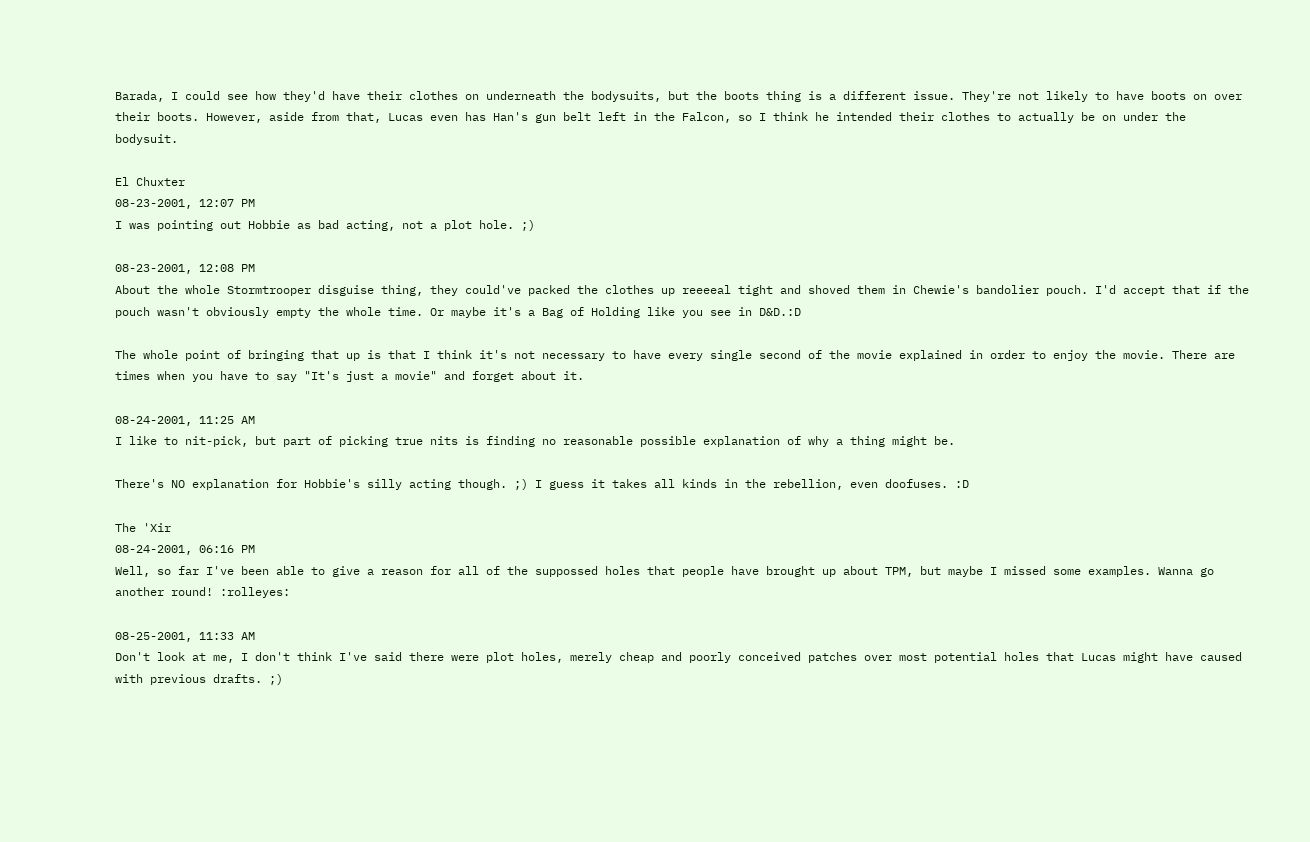Barada, I could see how they'd have their clothes on underneath the bodysuits, but the boots thing is a different issue. They're not likely to have boots on over their boots. However, aside from that, Lucas even has Han's gun belt left in the Falcon, so I think he intended their clothes to actually be on under the bodysuit.

El Chuxter
08-23-2001, 12:07 PM
I was pointing out Hobbie as bad acting, not a plot hole. ;)

08-23-2001, 12:08 PM
About the whole Stormtrooper disguise thing, they could've packed the clothes up reeeeal tight and shoved them in Chewie's bandolier pouch. I'd accept that if the pouch wasn't obviously empty the whole time. Or maybe it's a Bag of Holding like you see in D&D.:D

The whole point of bringing that up is that I think it's not necessary to have every single second of the movie explained in order to enjoy the movie. There are times when you have to say "It's just a movie" and forget about it.

08-24-2001, 11:25 AM
I like to nit-pick, but part of picking true nits is finding no reasonable possible explanation of why a thing might be.

There's NO explanation for Hobbie's silly acting though. ;) I guess it takes all kinds in the rebellion, even doofuses. :D

The 'Xir
08-24-2001, 06:16 PM
Well, so far I've been able to give a reason for all of the suppossed holes that people have brought up about TPM, but maybe I missed some examples. Wanna go another round! :rolleyes:

08-25-2001, 11:33 AM
Don't look at me, I don't think I've said there were plot holes, merely cheap and poorly conceived patches over most potential holes that Lucas might have caused with previous drafts. ;)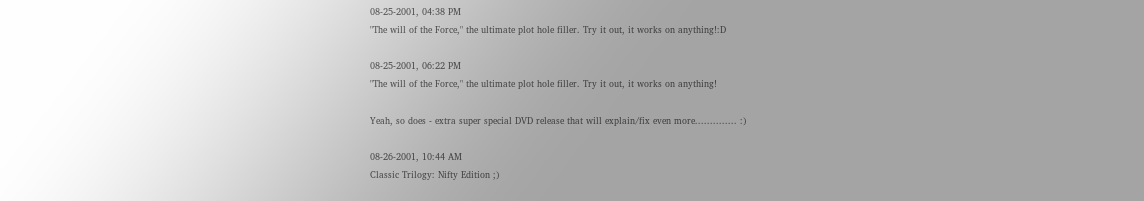08-25-2001, 04:38 PM
"The will of the Force," the ultimate plot hole filler. Try it out, it works on anything!:D

08-25-2001, 06:22 PM
"The will of the Force," the ultimate plot hole filler. Try it out, it works on anything!

Yeah, so does - extra super special DVD release that will explain/fix even more.............. :)

08-26-2001, 10:44 AM
Classic Trilogy: Nifty Edition ;)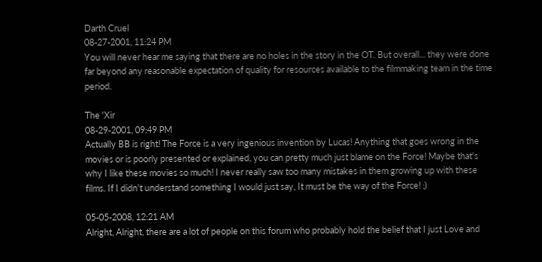Darth Cruel
08-27-2001, 11:24 PM
You will never hear me saying that there are no holes in the story in the OT. But overall... they were done far beyond any reasonable expectation of quality for resources available to the filmmaking team in the time period.

The 'Xir
08-29-2001, 09:49 PM
Actually BB is right! The Force is a very ingenious invention by Lucas! Anything that goes wrong in the movies or is poorly presented or explained, you can pretty much just blame on the Force! Maybe that's why I like these movies so much! I never really saw too many mistakes in them growing up with these films. If I didn't understand something I would just say, It must be the way of the Force! ;)

05-05-2008, 12:21 AM
Alright, Alright, there are a lot of people on this forum who probably hold the belief that I just Love and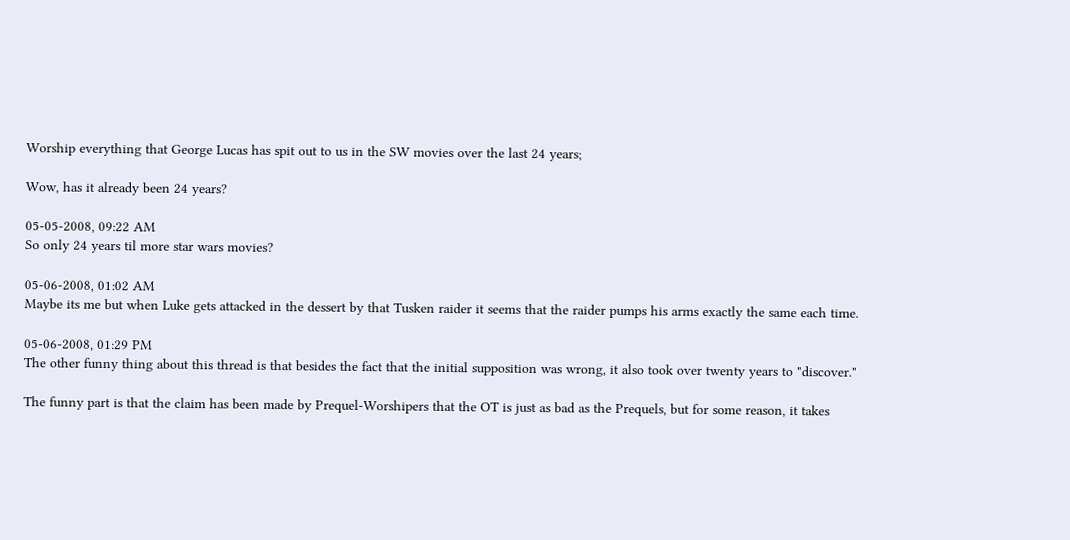Worship everything that George Lucas has spit out to us in the SW movies over the last 24 years;

Wow, has it already been 24 years?

05-05-2008, 09:22 AM
So only 24 years til more star wars movies?

05-06-2008, 01:02 AM
Maybe its me but when Luke gets attacked in the dessert by that Tusken raider it seems that the raider pumps his arms exactly the same each time.

05-06-2008, 01:29 PM
The other funny thing about this thread is that besides the fact that the initial supposition was wrong, it also took over twenty years to "discover."

The funny part is that the claim has been made by Prequel-Worshipers that the OT is just as bad as the Prequels, but for some reason, it takes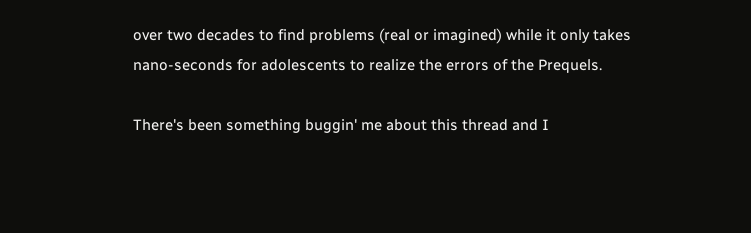over two decades to find problems (real or imagined) while it only takes nano-seconds for adolescents to realize the errors of the Prequels.

There's been something buggin' me about this thread and I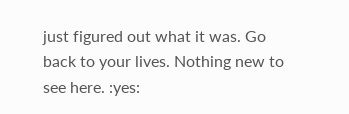just figured out what it was. Go back to your lives. Nothing new to see here. :yes: